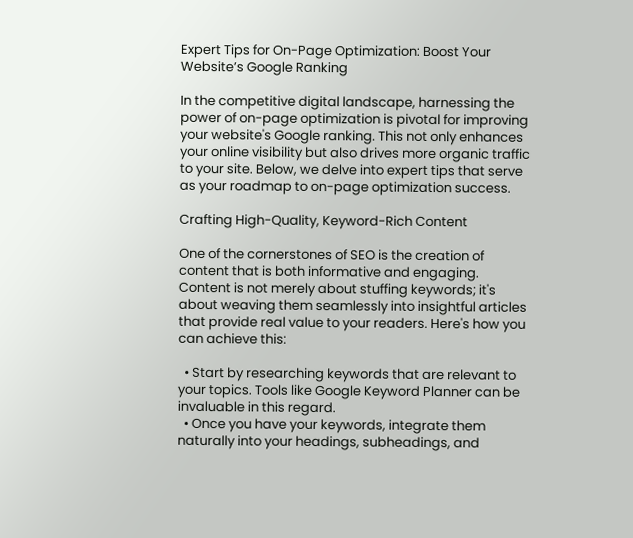Expert Tips for On-Page Optimization: Boost Your Website’s Google Ranking

In the competitive digital landscape, harnessing the power of on-page optimization is pivotal for improving your website's Google ranking. This not only enhances your online visibility but also drives more organic traffic to your site. Below, we delve into expert tips that serve as your roadmap to on-page optimization success.

Crafting High-Quality, Keyword-Rich Content

One of the cornerstones of SEO is the creation of content that is both informative and engaging. Content is not merely about stuffing keywords; it's about weaving them seamlessly into insightful articles that provide real value to your readers. Here's how you can achieve this:

  • Start by researching keywords that are relevant to your topics. Tools like Google Keyword Planner can be invaluable in this regard.
  • Once you have your keywords, integrate them naturally into your headings, subheadings, and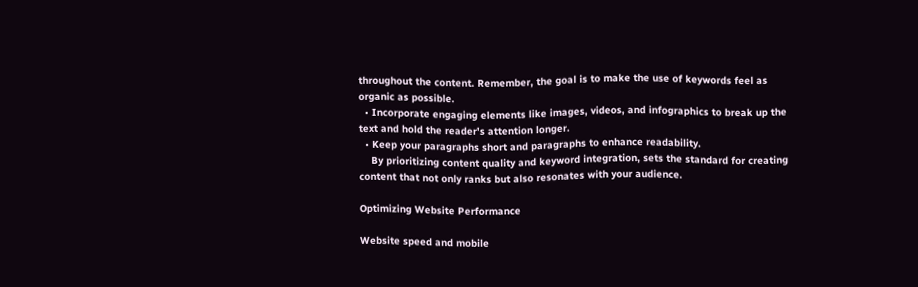throughout the content. Remember, the goal is to make the use of keywords feel as organic as possible.
  • Incorporate engaging elements like images, videos, and infographics to break up the text and hold the reader's attention longer.
  • Keep your paragraphs short and paragraphs to enhance readability.
    By prioritizing content quality and keyword integration, sets the standard for creating content that not only ranks but also resonates with your audience.

Optimizing Website Performance

Website speed and mobile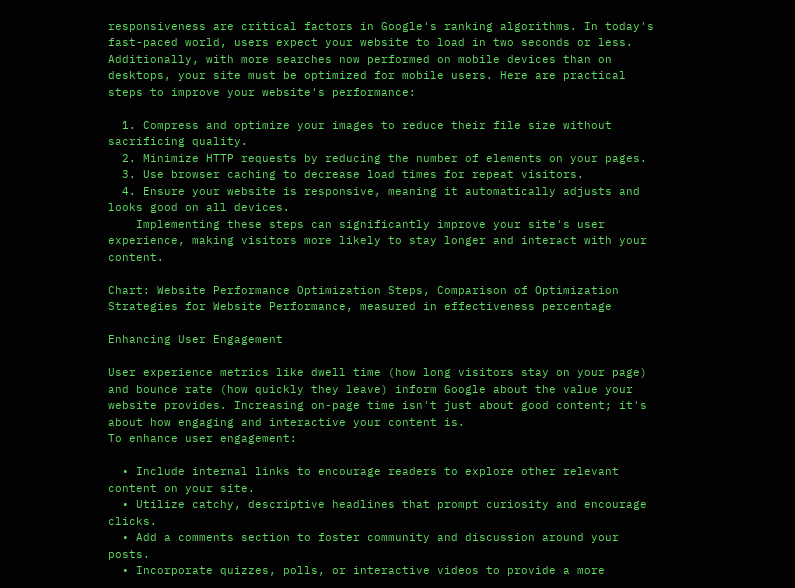responsiveness are critical factors in Google's ranking algorithms. In today's fast-paced world, users expect your website to load in two seconds or less. Additionally, with more searches now performed on mobile devices than on desktops, your site must be optimized for mobile users. Here are practical steps to improve your website's performance:

  1. Compress and optimize your images to reduce their file size without sacrificing quality.
  2. Minimize HTTP requests by reducing the number of elements on your pages.
  3. Use browser caching to decrease load times for repeat visitors.
  4. Ensure your website is responsive, meaning it automatically adjusts and looks good on all devices.
    Implementing these steps can significantly improve your site's user experience, making visitors more likely to stay longer and interact with your content.

Chart: Website Performance Optimization Steps, Comparison of Optimization Strategies for Website Performance, measured in effectiveness percentage

Enhancing User Engagement

User experience metrics like dwell time (how long visitors stay on your page) and bounce rate (how quickly they leave) inform Google about the value your website provides. Increasing on-page time isn't just about good content; it's about how engaging and interactive your content is.
To enhance user engagement:

  • Include internal links to encourage readers to explore other relevant content on your site.
  • Utilize catchy, descriptive headlines that prompt curiosity and encourage clicks.
  • Add a comments section to foster community and discussion around your posts.
  • Incorporate quizzes, polls, or interactive videos to provide a more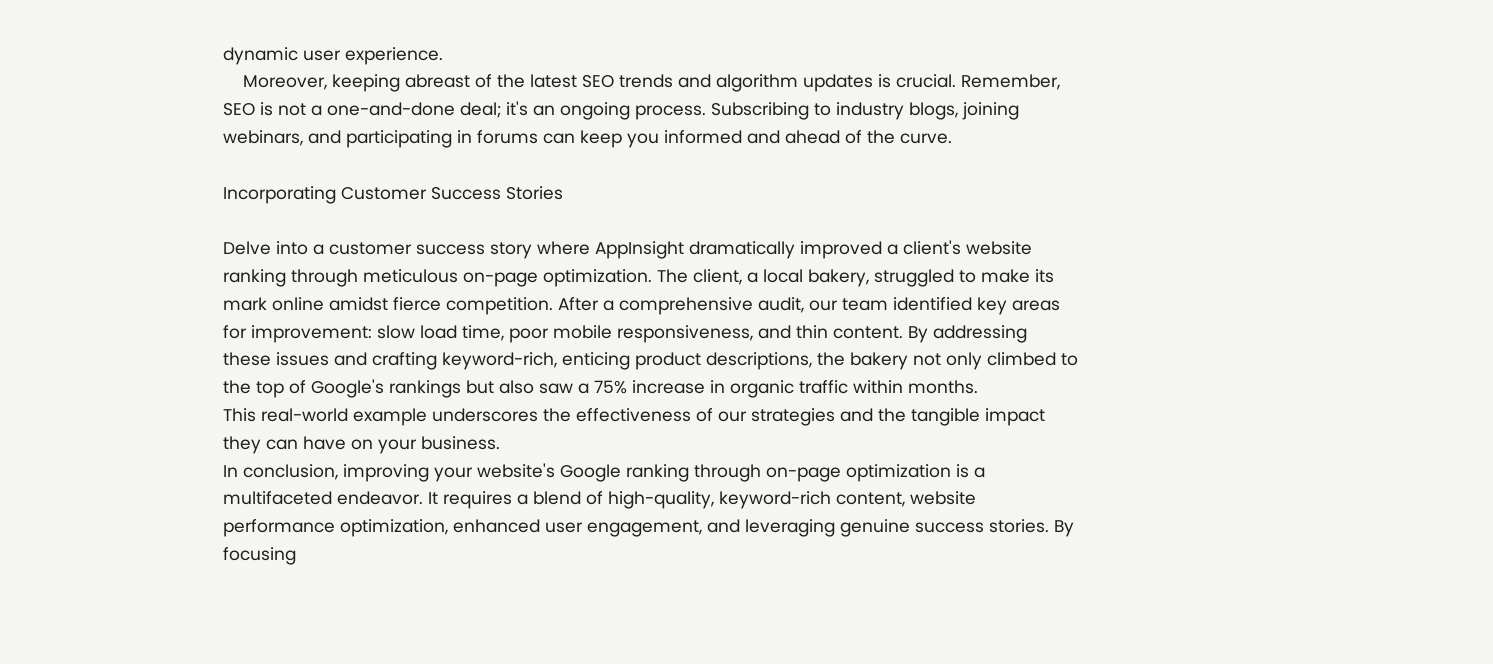dynamic user experience.
    Moreover, keeping abreast of the latest SEO trends and algorithm updates is crucial. Remember, SEO is not a one-and-done deal; it's an ongoing process. Subscribing to industry blogs, joining webinars, and participating in forums can keep you informed and ahead of the curve.

Incorporating Customer Success Stories

Delve into a customer success story where AppInsight dramatically improved a client's website ranking through meticulous on-page optimization. The client, a local bakery, struggled to make its mark online amidst fierce competition. After a comprehensive audit, our team identified key areas for improvement: slow load time, poor mobile responsiveness, and thin content. By addressing these issues and crafting keyword-rich, enticing product descriptions, the bakery not only climbed to the top of Google's rankings but also saw a 75% increase in organic traffic within months.
This real-world example underscores the effectiveness of our strategies and the tangible impact they can have on your business.
In conclusion, improving your website's Google ranking through on-page optimization is a multifaceted endeavor. It requires a blend of high-quality, keyword-rich content, website performance optimization, enhanced user engagement, and leveraging genuine success stories. By focusing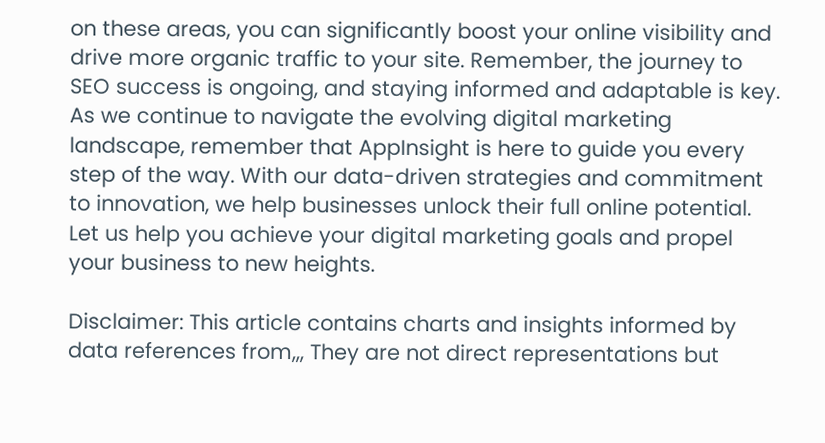on these areas, you can significantly boost your online visibility and drive more organic traffic to your site. Remember, the journey to SEO success is ongoing, and staying informed and adaptable is key.
As we continue to navigate the evolving digital marketing landscape, remember that AppInsight is here to guide you every step of the way. With our data-driven strategies and commitment to innovation, we help businesses unlock their full online potential. Let us help you achieve your digital marketing goals and propel your business to new heights.

Disclaimer: This article contains charts and insights informed by data references from,,, They are not direct representations but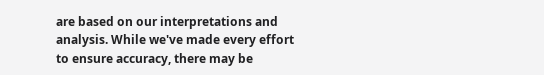are based on our interpretations and analysis. While we've made every effort to ensure accuracy, there may be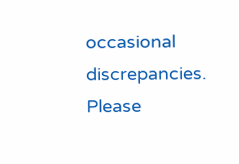occasional discrepancies. Please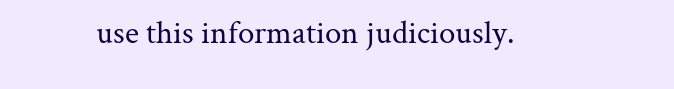use this information judiciously.